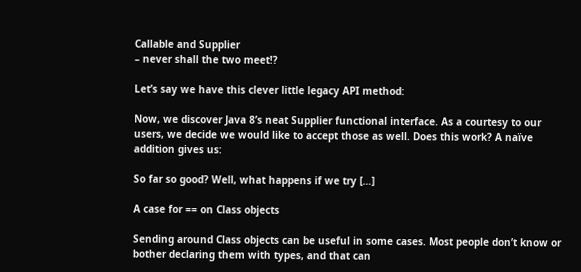Callable and Supplier
– never shall the two meet!?

Let’s say we have this clever little legacy API method:

Now, we discover Java 8’s neat Supplier functional interface. As a courtesy to our users, we decide we would like to accept those as well. Does this work? A naïve addition gives us:

So far so good? Well, what happens if we try […]

A case for == on Class objects

Sending around Class objects can be useful in some cases. Most people don’t know or bother declaring them with types, and that can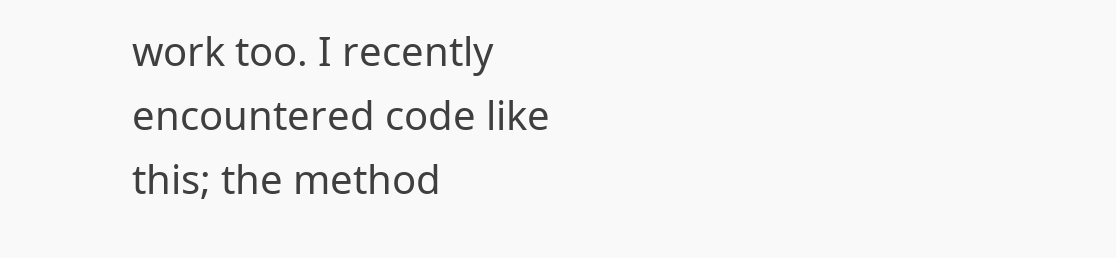work too. I recently encountered code like this; the method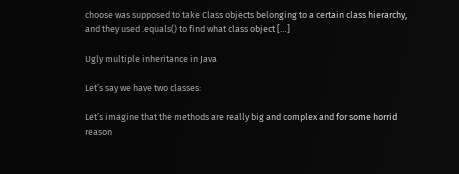choose was supposed to take Class objects belonging to a certain class hierarchy, and they used .equals() to find what class object […]

Ugly multiple inheritance in Java

Let’s say we have two classes:

Let’s imagine that the methods are really big and complex and for some horrid reason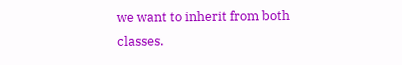we want to inherit from both classes.